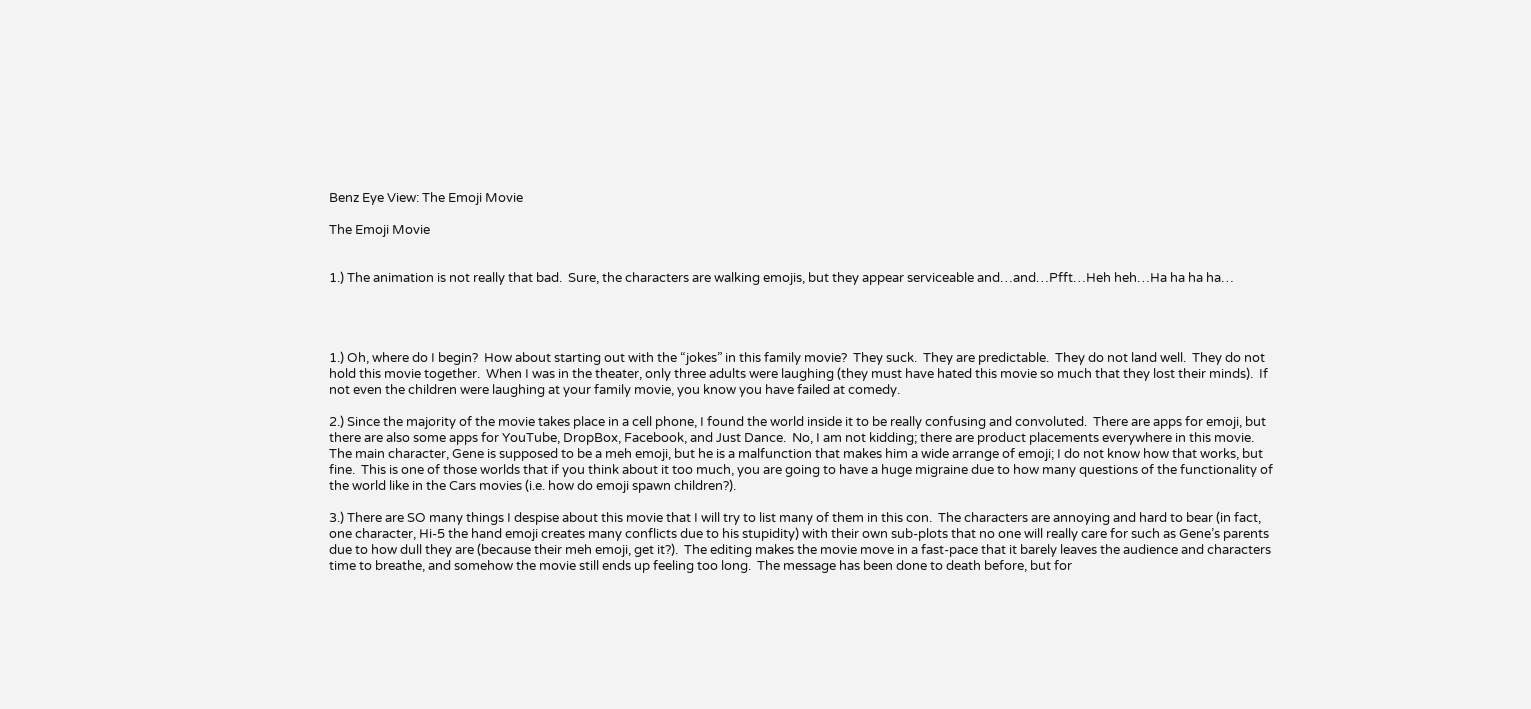Benz Eye View: The Emoji Movie

The Emoji Movie


1.) The animation is not really that bad.  Sure, the characters are walking emojis, but they appear serviceable and…and…Pfft…Heh heh…Ha ha ha ha…




1.) Oh, where do I begin?  How about starting out with the “jokes” in this family movie?  They suck.  They are predictable.  They do not land well.  They do not hold this movie together.  When I was in the theater, only three adults were laughing (they must have hated this movie so much that they lost their minds).  If not even the children were laughing at your family movie, you know you have failed at comedy.

2.) Since the majority of the movie takes place in a cell phone, I found the world inside it to be really confusing and convoluted.  There are apps for emoji, but there are also some apps for YouTube, DropBox, Facebook, and Just Dance.  No, I am not kidding; there are product placements everywhere in this movie.  The main character, Gene is supposed to be a meh emoji, but he is a malfunction that makes him a wide arrange of emoji; I do not know how that works, but fine.  This is one of those worlds that if you think about it too much, you are going to have a huge migraine due to how many questions of the functionality of the world like in the Cars movies (i.e. how do emoji spawn children?).

3.) There are SO many things I despise about this movie that I will try to list many of them in this con.  The characters are annoying and hard to bear (in fact, one character, Hi-5 the hand emoji creates many conflicts due to his stupidity) with their own sub-plots that no one will really care for such as Gene’s parents due to how dull they are (because their meh emoji, get it?).  The editing makes the movie move in a fast-pace that it barely leaves the audience and characters time to breathe, and somehow the movie still ends up feeling too long.  The message has been done to death before, but for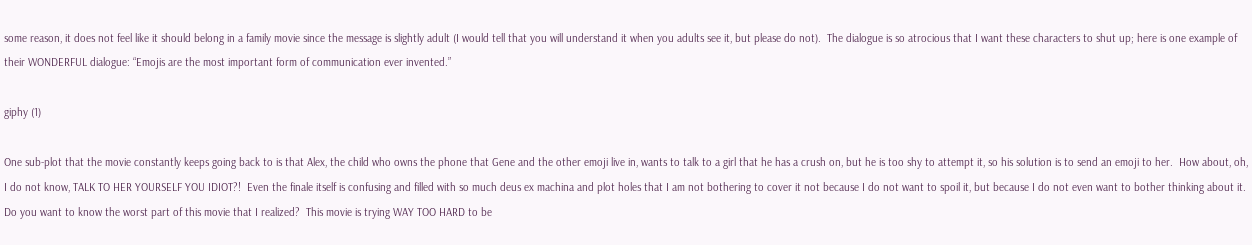some reason, it does not feel like it should belong in a family movie since the message is slightly adult (I would tell that you will understand it when you adults see it, but please do not).  The dialogue is so atrocious that I want these characters to shut up; here is one example of their WONDERFUL dialogue: “Emojis are the most important form of communication ever invented.”

giphy (1)

One sub-plot that the movie constantly keeps going back to is that Alex, the child who owns the phone that Gene and the other emoji live in, wants to talk to a girl that he has a crush on, but he is too shy to attempt it, so his solution is to send an emoji to her.  How about, oh, I do not know, TALK TO HER YOURSELF YOU IDIOT?!  Even the finale itself is confusing and filled with so much deus ex machina and plot holes that I am not bothering to cover it not because I do not want to spoil it, but because I do not even want to bother thinking about it.  Do you want to know the worst part of this movie that I realized?  This movie is trying WAY TOO HARD to be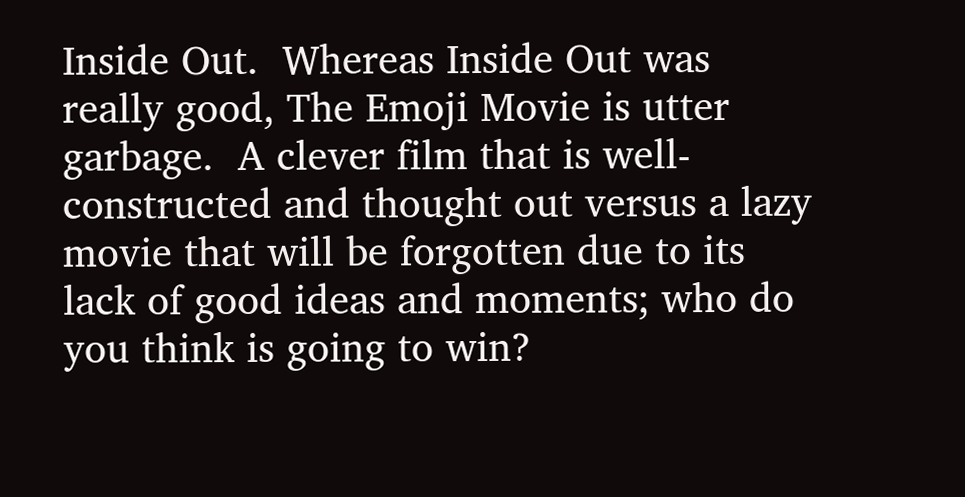Inside Out.  Whereas Inside Out was really good, The Emoji Movie is utter garbage.  A clever film that is well-constructed and thought out versus a lazy movie that will be forgotten due to its lack of good ideas and moments; who do you think is going to win?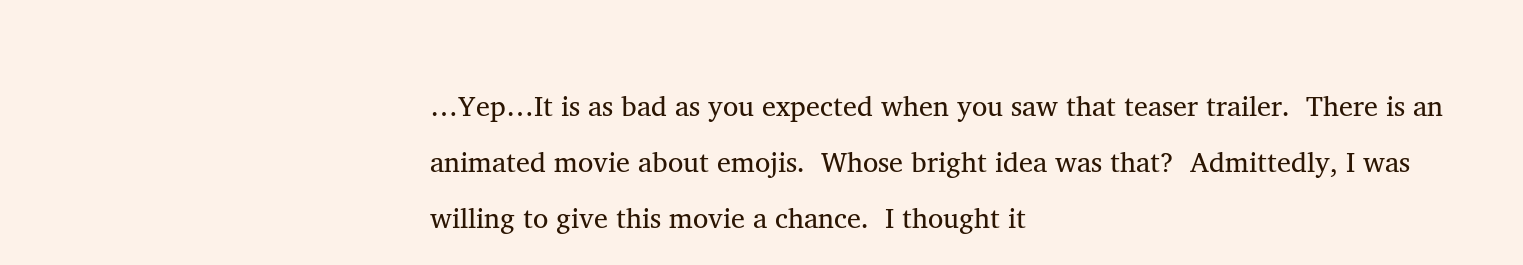…Yep…It is as bad as you expected when you saw that teaser trailer.  There is an animated movie about emojis.  Whose bright idea was that?  Admittedly, I was willing to give this movie a chance.  I thought it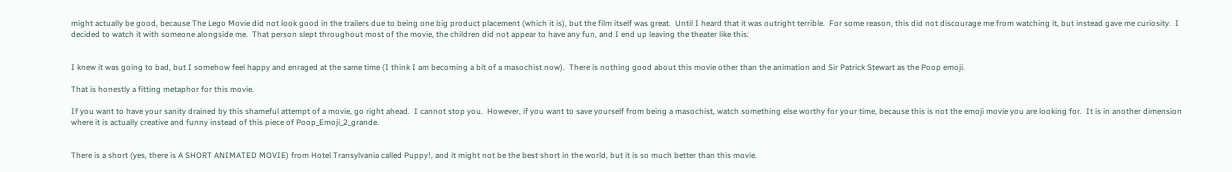might actually be good, because The Lego Movie did not look good in the trailers due to being one big product placement (which it is), but the film itself was great.  Until I heard that it was outright terrible.  For some reason, this did not discourage me from watching it, but instead gave me curiosity.  I decided to watch it with someone alongside me.  That person slept throughout most of the movie, the children did not appear to have any fun, and I end up leaving the theater like this:


I knew it was going to bad, but I somehow feel happy and enraged at the same time (I think I am becoming a bit of a masochist now).  There is nothing good about this movie other than the animation and Sir Patrick Stewart as the Poop emoji.

That is honestly a fitting metaphor for this movie.

If you want to have your sanity drained by this shameful attempt of a movie, go right ahead.  I cannot stop you.  However, if you want to save yourself from being a masochist, watch something else worthy for your time, because this is not the emoji movie you are looking for.  It is in another dimension where it is actually creative and funny instead of this piece of Poop_Emoji_2_grande.


There is a short (yes, there is A SHORT ANIMATED MOVIE) from Hotel Transylvania called Puppy!, and it might not be the best short in the world, but it is so much better than this movie.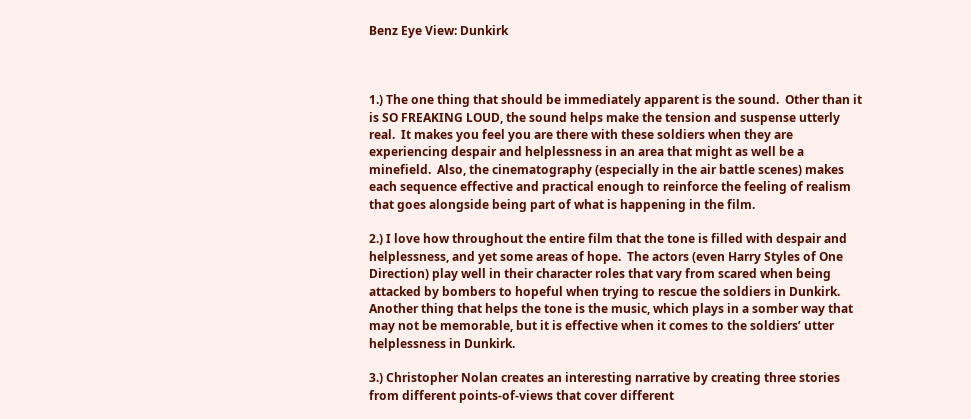Benz Eye View: Dunkirk



1.) The one thing that should be immediately apparent is the sound.  Other than it is SO FREAKING LOUD, the sound helps make the tension and suspense utterly real.  It makes you feel you are there with these soldiers when they are experiencing despair and helplessness in an area that might as well be a minefield.  Also, the cinematography (especially in the air battle scenes) makes each sequence effective and practical enough to reinforce the feeling of realism that goes alongside being part of what is happening in the film.

2.) I love how throughout the entire film that the tone is filled with despair and helplessness, and yet some areas of hope.  The actors (even Harry Styles of One Direction) play well in their character roles that vary from scared when being attacked by bombers to hopeful when trying to rescue the soldiers in Dunkirk.  Another thing that helps the tone is the music, which plays in a somber way that may not be memorable, but it is effective when it comes to the soldiers’ utter helplessness in Dunkirk.

3.) Christopher Nolan creates an interesting narrative by creating three stories from different points-of-views that cover different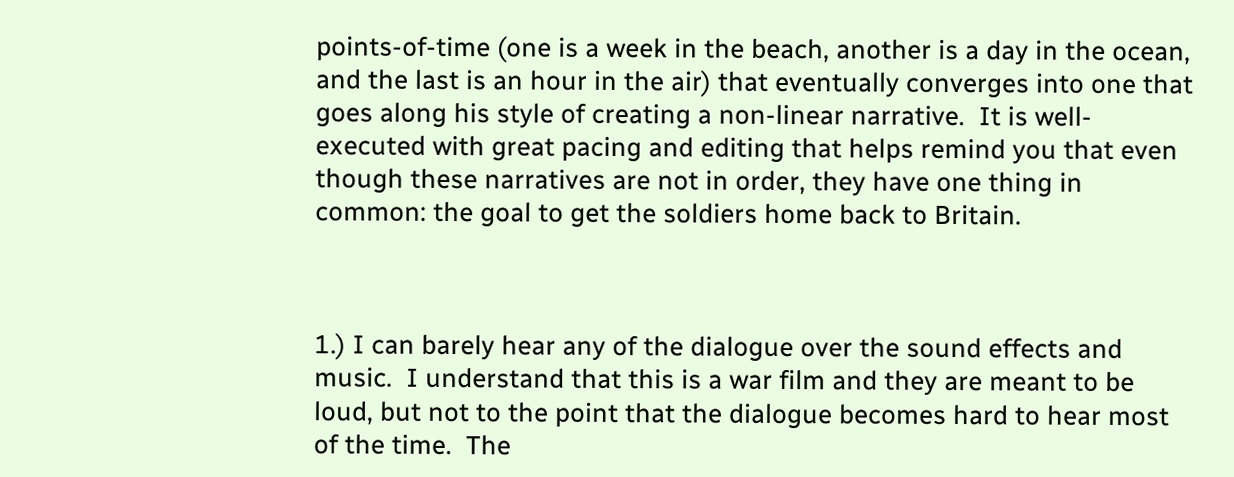points-of-time (one is a week in the beach, another is a day in the ocean, and the last is an hour in the air) that eventually converges into one that goes along his style of creating a non-linear narrative.  It is well-executed with great pacing and editing that helps remind you that even though these narratives are not in order, they have one thing in common: the goal to get the soldiers home back to Britain.



1.) I can barely hear any of the dialogue over the sound effects and music.  I understand that this is a war film and they are meant to be loud, but not to the point that the dialogue becomes hard to hear most of the time.  The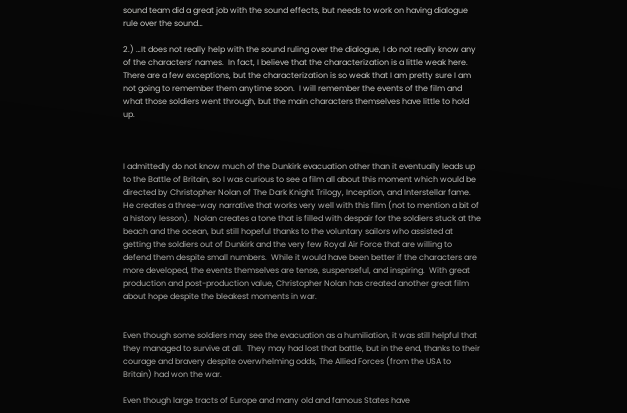sound team did a great job with the sound effects, but needs to work on having dialogue rule over the sound…

2.) …It does not really help with the sound ruling over the dialogue, I do not really know any of the characters’ names.  In fact, I believe that the characterization is a little weak here.  There are a few exceptions, but the characterization is so weak that I am pretty sure I am not going to remember them anytime soon.  I will remember the events of the film and what those soldiers went through, but the main characters themselves have little to hold up.



I admittedly do not know much of the Dunkirk evacuation other than it eventually leads up to the Battle of Britain, so I was curious to see a film all about this moment which would be directed by Christopher Nolan of The Dark Knight Trilogy, Inception, and Interstellar fame.  He creates a three-way narrative that works very well with this film (not to mention a bit of a history lesson).  Nolan creates a tone that is filled with despair for the soldiers stuck at the beach and the ocean, but still hopeful thanks to the voluntary sailors who assisted at getting the soldiers out of Dunkirk and the very few Royal Air Force that are willing to defend them despite small numbers.  While it would have been better if the characters are more developed, the events themselves are tense, suspenseful, and inspiring.  With great production and post-production value, Christopher Nolan has created another great film about hope despite the bleakest moments in war.


Even though some soldiers may see the evacuation as a humiliation, it was still helpful that they managed to survive at all.  They may had lost that battle, but in the end, thanks to their courage and bravery despite overwhelming odds, The Allied Forces (from the USA to Britain) had won the war.

Even though large tracts of Europe and many old and famous States have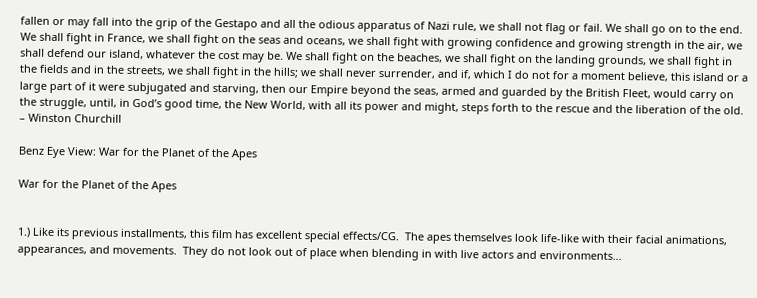fallen or may fall into the grip of the Gestapo and all the odious apparatus of Nazi rule, we shall not flag or fail. We shall go on to the end. We shall fight in France, we shall fight on the seas and oceans, we shall fight with growing confidence and growing strength in the air, we shall defend our island, whatever the cost may be. We shall fight on the beaches, we shall fight on the landing grounds, we shall fight in the fields and in the streets, we shall fight in the hills; we shall never surrender, and if, which I do not for a moment believe, this island or a large part of it were subjugated and starving, then our Empire beyond the seas, armed and guarded by the British Fleet, would carry on the struggle, until, in God’s good time, the New World, with all its power and might, steps forth to the rescue and the liberation of the old. – Winston Churchill

Benz Eye View: War for the Planet of the Apes

War for the Planet of the Apes


1.) Like its previous installments, this film has excellent special effects/CG.  The apes themselves look life-like with their facial animations, appearances, and movements.  They do not look out of place when blending in with live actors and environments…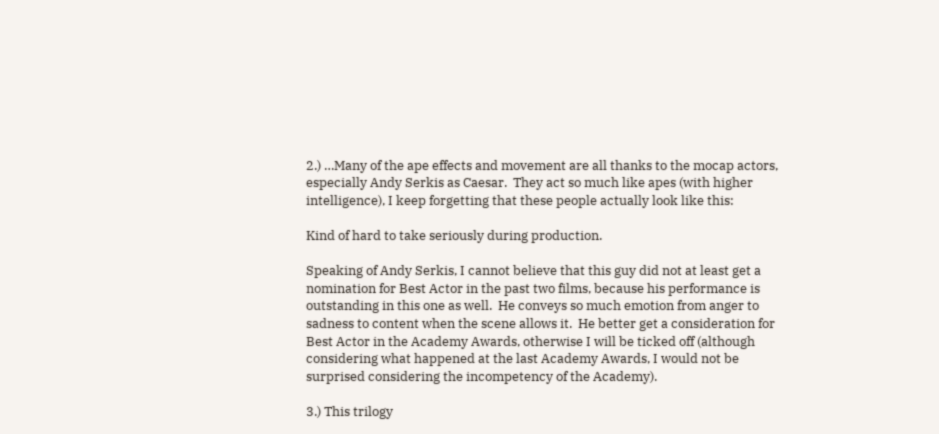2.) …Many of the ape effects and movement are all thanks to the mocap actors, especially Andy Serkis as Caesar.  They act so much like apes (with higher intelligence), I keep forgetting that these people actually look like this:

Kind of hard to take seriously during production.

Speaking of Andy Serkis, I cannot believe that this guy did not at least get a nomination for Best Actor in the past two films, because his performance is outstanding in this one as well.  He conveys so much emotion from anger to sadness to content when the scene allows it.  He better get a consideration for Best Actor in the Academy Awards, otherwise I will be ticked off (although considering what happened at the last Academy Awards, I would not be surprised considering the incompetency of the Academy).

3.) This trilogy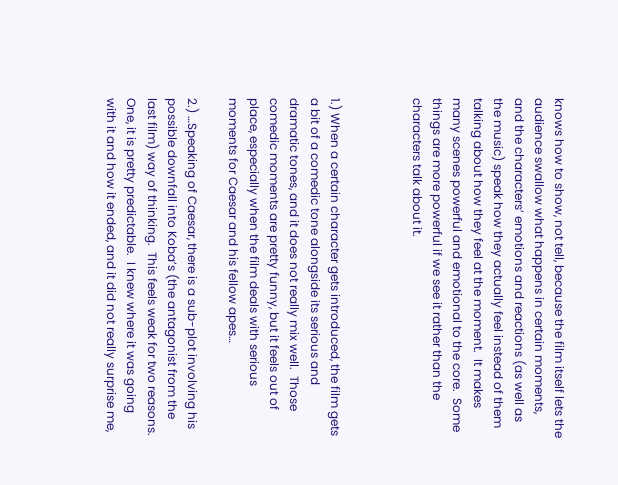knows how to show, not tell, because the film itself lets the audience swallow what happens in certain moments, and the characters’ emotions and reactions (as well as the music) speak how they actually feel instead of them talking about how they feel at the moment.  It makes many scenes powerful and emotional to the core.  Some things are more powerful if we see it rather than the characters talk about it.



1.) When a certain character gets introduced, the film gets a bit of a comedic tone alongside its serious and dramatic tones, and it does not really mix well.  Those comedic moments are pretty funny, but it feels out of place, especially when the film deals with serious moments for Caesar and his fellow apes…

2.) …Speaking of Caesar, there is a sub-plot involving his possible downfall into Koba’s (the antagonist from the last film) way of thinking.  This feels weak for two reasons.  One, it is pretty predictable.  I knew where it was going with it and how it ended, and it did not really surprise me,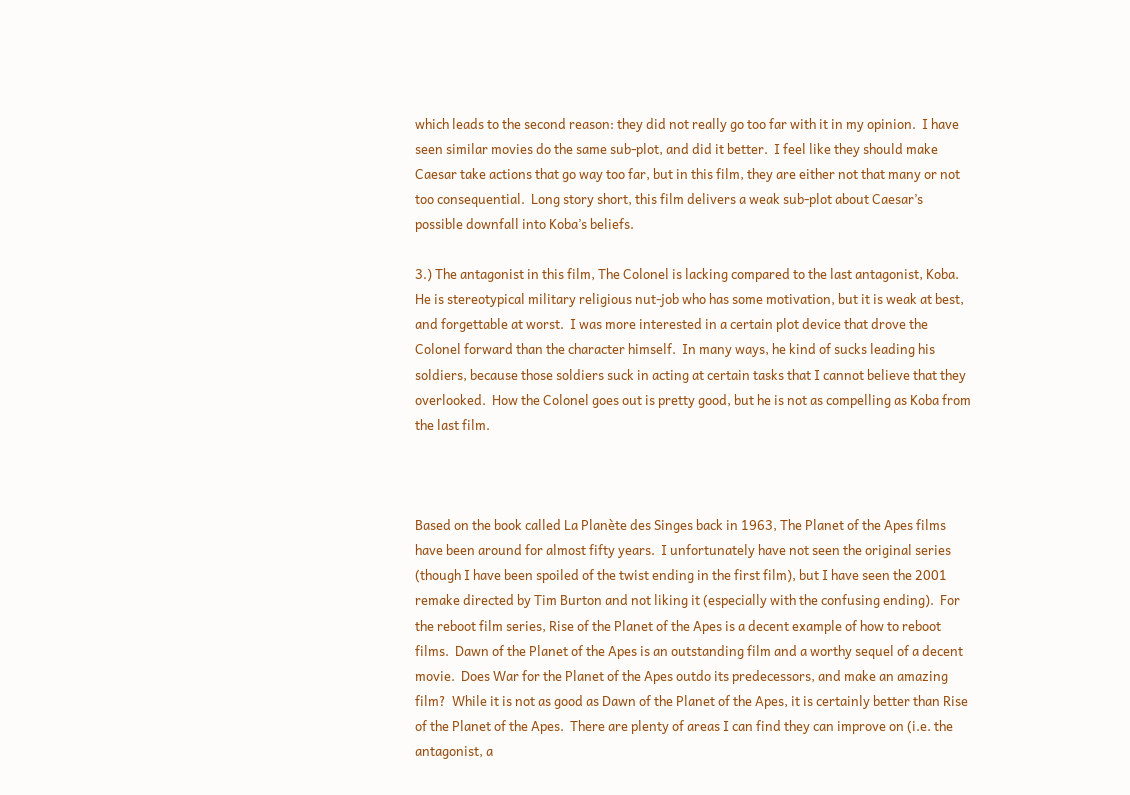which leads to the second reason: they did not really go too far with it in my opinion.  I have seen similar movies do the same sub-plot, and did it better.  I feel like they should make Caesar take actions that go way too far, but in this film, they are either not that many or not too consequential.  Long story short, this film delivers a weak sub-plot about Caesar’s possible downfall into Koba’s beliefs.

3.) The antagonist in this film, The Colonel is lacking compared to the last antagonist, Koba.  He is stereotypical military religious nut-job who has some motivation, but it is weak at best, and forgettable at worst.  I was more interested in a certain plot device that drove the Colonel forward than the character himself.  In many ways, he kind of sucks leading his soldiers, because those soldiers suck in acting at certain tasks that I cannot believe that they overlooked.  How the Colonel goes out is pretty good, but he is not as compelling as Koba from the last film.



Based on the book called La Planète des Singes back in 1963, The Planet of the Apes films have been around for almost fifty years.  I unfortunately have not seen the original series (though I have been spoiled of the twist ending in the first film), but I have seen the 2001 remake directed by Tim Burton and not liking it (especially with the confusing ending).  For the reboot film series, Rise of the Planet of the Apes is a decent example of how to reboot films.  Dawn of the Planet of the Apes is an outstanding film and a worthy sequel of a decent movie.  Does War for the Planet of the Apes outdo its predecessors, and make an amazing film?  While it is not as good as Dawn of the Planet of the Apes, it is certainly better than Rise of the Planet of the Apes.  There are plenty of areas I can find they can improve on (i.e. the antagonist, a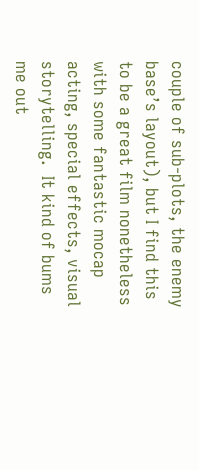couple of sub-plots, the enemy base’s layout), but I find this to be a great film nonetheless with some fantastic mocap acting, special effects, visual storytelling.  It kind of bums me out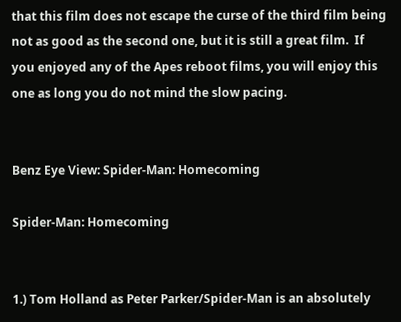that this film does not escape the curse of the third film being not as good as the second one, but it is still a great film.  If you enjoyed any of the Apes reboot films, you will enjoy this one as long you do not mind the slow pacing.


Benz Eye View: Spider-Man: Homecoming

Spider-Man: Homecoming


1.) Tom Holland as Peter Parker/Spider-Man is an absolutely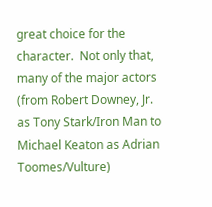great choice for the character.  Not only that, many of the major actors (from Robert Downey, Jr. as Tony Stark/Iron Man to Michael Keaton as Adrian Toomes/Vulture)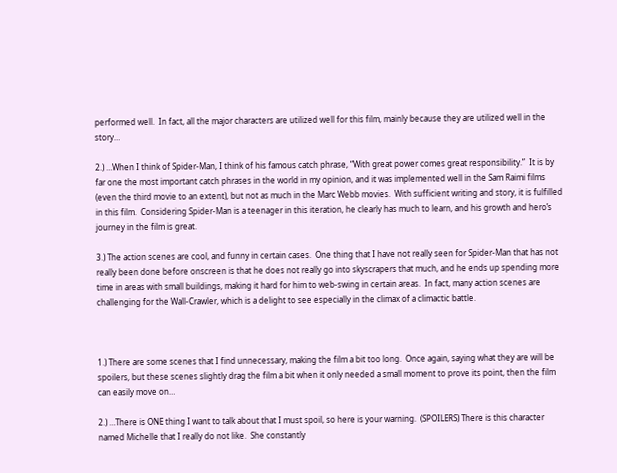performed well.  In fact, all the major characters are utilized well for this film, mainly because they are utilized well in the story…

2.) …When I think of Spider-Man, I think of his famous catch phrase, “With great power comes great responsibility.”  It is by far one the most important catch phrases in the world in my opinion, and it was implemented well in the Sam Raimi films (even the third movie to an extent), but not as much in the Marc Webb movies.  With sufficient writing and story, it is fulfilled in this film.  Considering Spider-Man is a teenager in this iteration, he clearly has much to learn, and his growth and hero’s journey in the film is great.

3.) The action scenes are cool, and funny in certain cases.  One thing that I have not really seen for Spider-Man that has not really been done before onscreen is that he does not really go into skyscrapers that much, and he ends up spending more time in areas with small buildings, making it hard for him to web-swing in certain areas.  In fact, many action scenes are challenging for the Wall-Crawler, which is a delight to see especially in the climax of a climactic battle.



1.) There are some scenes that I find unnecessary, making the film a bit too long.  Once again, saying what they are will be spoilers, but these scenes slightly drag the film a bit when it only needed a small moment to prove its point, then the film can easily move on…

2.) …There is ONE thing I want to talk about that I must spoil, so here is your warning.  (SPOILERS) There is this character named Michelle that I really do not like.  She constantly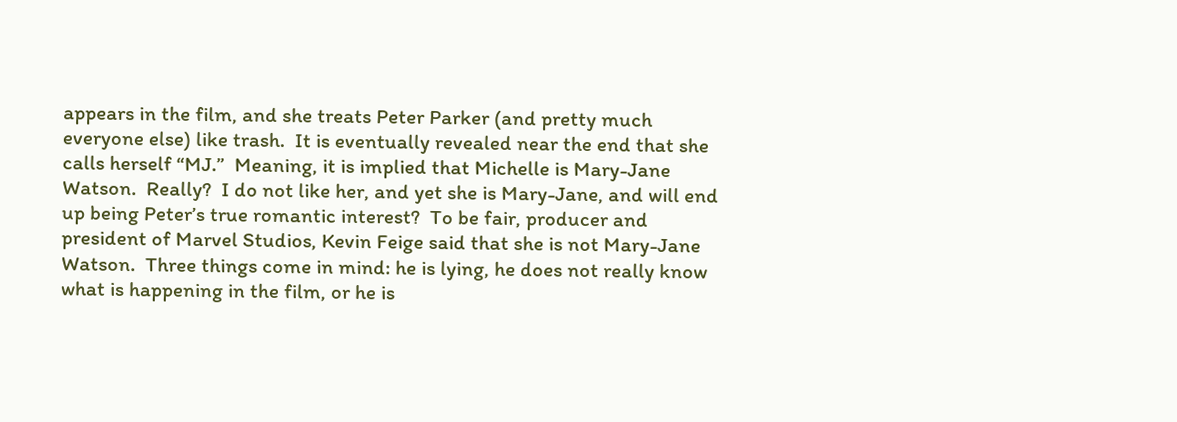appears in the film, and she treats Peter Parker (and pretty much everyone else) like trash.  It is eventually revealed near the end that she calls herself “MJ.”  Meaning, it is implied that Michelle is Mary-Jane Watson.  Really?  I do not like her, and yet she is Mary-Jane, and will end up being Peter’s true romantic interest?  To be fair, producer and president of Marvel Studios, Kevin Feige said that she is not Mary-Jane Watson.  Three things come in mind: he is lying, he does not really know what is happening in the film, or he is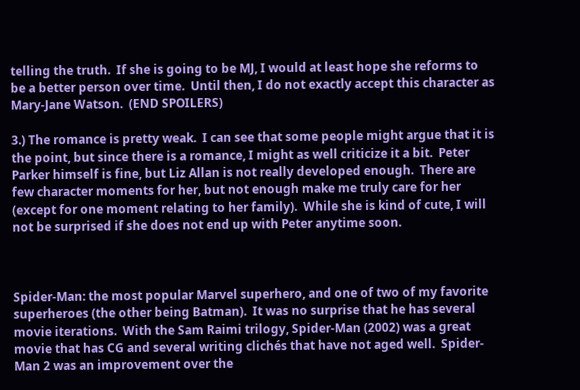telling the truth.  If she is going to be MJ, I would at least hope she reforms to be a better person over time.  Until then, I do not exactly accept this character as Mary-Jane Watson.  (END SPOILERS)

3.) The romance is pretty weak.  I can see that some people might argue that it is the point, but since there is a romance, I might as well criticize it a bit.  Peter Parker himself is fine, but Liz Allan is not really developed enough.  There are few character moments for her, but not enough make me truly care for her (except for one moment relating to her family).  While she is kind of cute, I will not be surprised if she does not end up with Peter anytime soon.



Spider-Man: the most popular Marvel superhero, and one of two of my favorite superheroes (the other being Batman).  It was no surprise that he has several movie iterations.  With the Sam Raimi trilogy, Spider-Man (2002) was a great movie that has CG and several writing clichés that have not aged well.  Spider-Man 2 was an improvement over the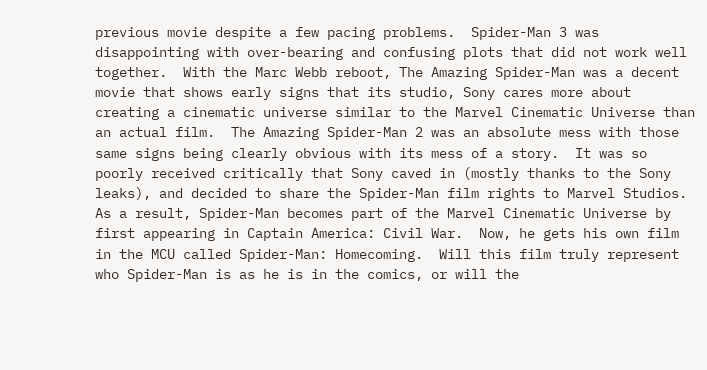previous movie despite a few pacing problems.  Spider-Man 3 was disappointing with over-bearing and confusing plots that did not work well together.  With the Marc Webb reboot, The Amazing Spider-Man was a decent movie that shows early signs that its studio, Sony cares more about creating a cinematic universe similar to the Marvel Cinematic Universe than an actual film.  The Amazing Spider-Man 2 was an absolute mess with those same signs being clearly obvious with its mess of a story.  It was so poorly received critically that Sony caved in (mostly thanks to the Sony leaks), and decided to share the Spider-Man film rights to Marvel Studios.  As a result, Spider-Man becomes part of the Marvel Cinematic Universe by first appearing in Captain America: Civil War.  Now, he gets his own film in the MCU called Spider-Man: Homecoming.  Will this film truly represent who Spider-Man is as he is in the comics, or will the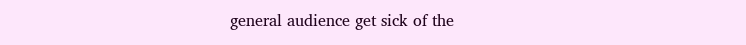general audience get sick of the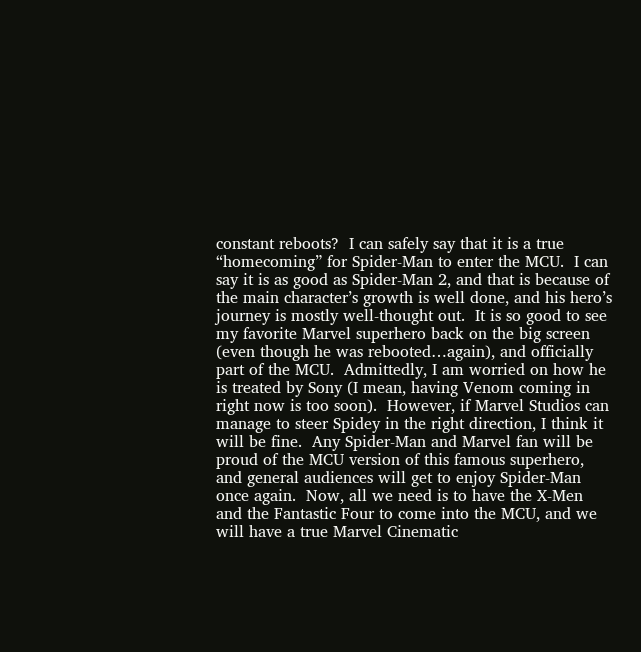constant reboots?  I can safely say that it is a true “homecoming” for Spider-Man to enter the MCU.  I can say it is as good as Spider-Man 2, and that is because of the main character’s growth is well done, and his hero’s journey is mostly well-thought out.  It is so good to see my favorite Marvel superhero back on the big screen (even though he was rebooted…again), and officially part of the MCU.  Admittedly, I am worried on how he is treated by Sony (I mean, having Venom coming in right now is too soon).  However, if Marvel Studios can manage to steer Spidey in the right direction, I think it will be fine.  Any Spider-Man and Marvel fan will be proud of the MCU version of this famous superhero, and general audiences will get to enjoy Spider-Man once again.  Now, all we need is to have the X-Men and the Fantastic Four to come into the MCU, and we will have a true Marvel Cinematic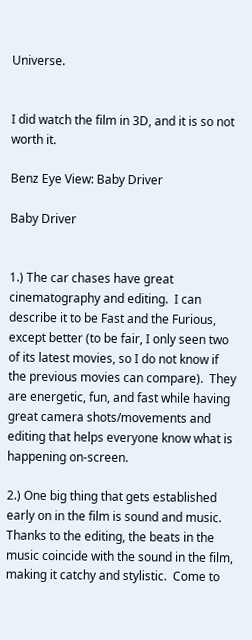Universe.


I did watch the film in 3D, and it is so not worth it.

Benz Eye View: Baby Driver

Baby Driver


1.) The car chases have great cinematography and editing.  I can describe it to be Fast and the Furious, except better (to be fair, I only seen two of its latest movies, so I do not know if the previous movies can compare).  They are energetic, fun, and fast while having great camera shots/movements and editing that helps everyone know what is happening on-screen.

2.) One big thing that gets established early on in the film is sound and music.  Thanks to the editing, the beats in the music coincide with the sound in the film, making it catchy and stylistic.  Come to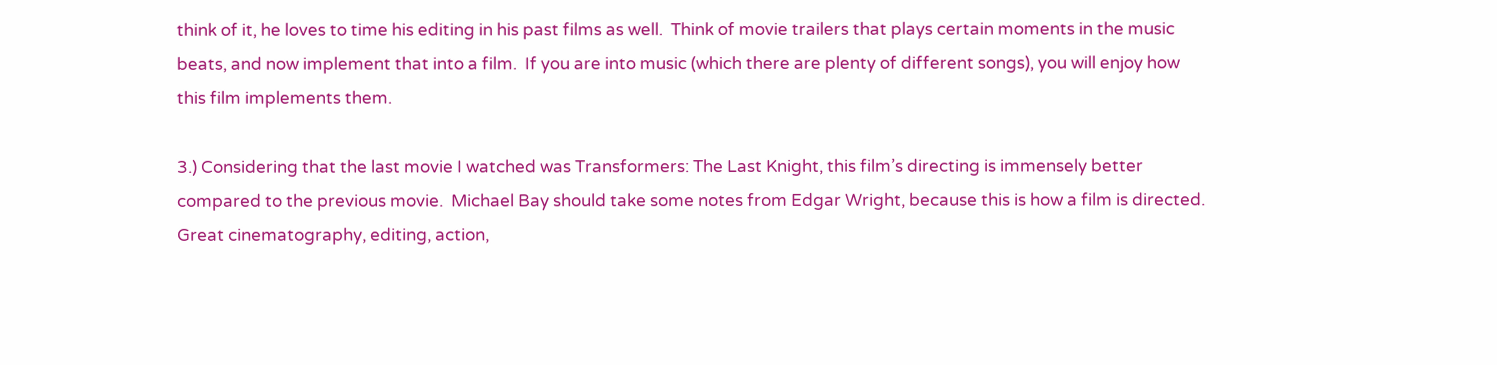think of it, he loves to time his editing in his past films as well.  Think of movie trailers that plays certain moments in the music beats, and now implement that into a film.  If you are into music (which there are plenty of different songs), you will enjoy how this film implements them.

3.) Considering that the last movie I watched was Transformers: The Last Knight, this film’s directing is immensely better compared to the previous movie.  Michael Bay should take some notes from Edgar Wright, because this is how a film is directed.  Great cinematography, editing, action,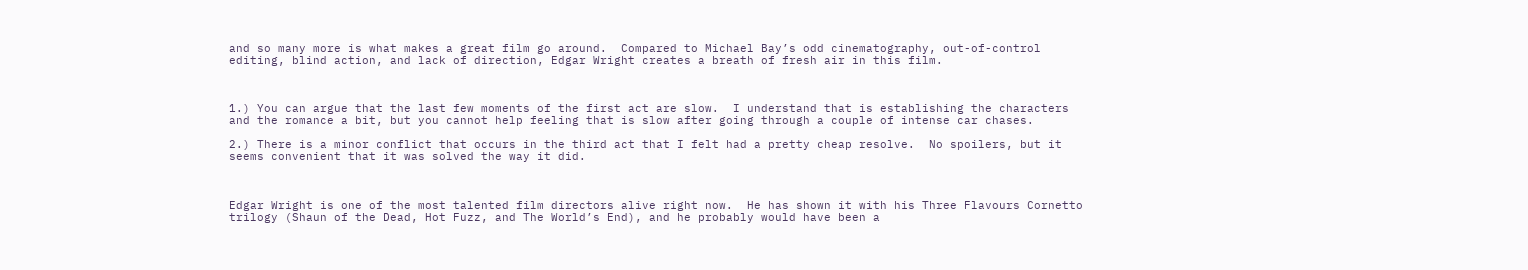and so many more is what makes a great film go around.  Compared to Michael Bay’s odd cinematography, out-of-control editing, blind action, and lack of direction, Edgar Wright creates a breath of fresh air in this film.



1.) You can argue that the last few moments of the first act are slow.  I understand that is establishing the characters and the romance a bit, but you cannot help feeling that is slow after going through a couple of intense car chases.

2.) There is a minor conflict that occurs in the third act that I felt had a pretty cheap resolve.  No spoilers, but it seems convenient that it was solved the way it did.



Edgar Wright is one of the most talented film directors alive right now.  He has shown it with his Three Flavours Cornetto trilogy (Shaun of the Dead, Hot Fuzz, and The World’s End), and he probably would have been a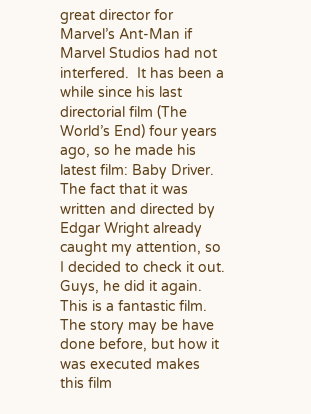great director for Marvel’s Ant-Man if Marvel Studios had not interfered.  It has been a while since his last directorial film (The World’s End) four years ago, so he made his latest film: Baby Driver.  The fact that it was written and directed by Edgar Wright already caught my attention, so I decided to check it out.  Guys, he did it again.  This is a fantastic film.  The story may be have done before, but how it was executed makes this film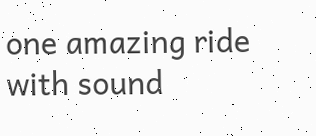one amazing ride with sound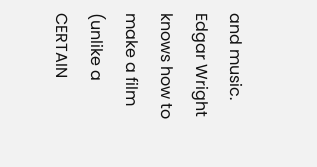and music.  Edgar Wright knows how to make a film (unlike a CERTAIN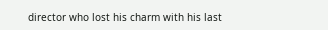director who lost his charm with his last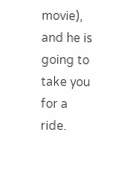movie), and he is going to take you for a ride.